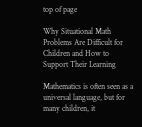top of page

Why Situational Math Problems Are Difficult for Children and How to Support Their Learning

Mathematics is often seen as a universal language, but for many children, it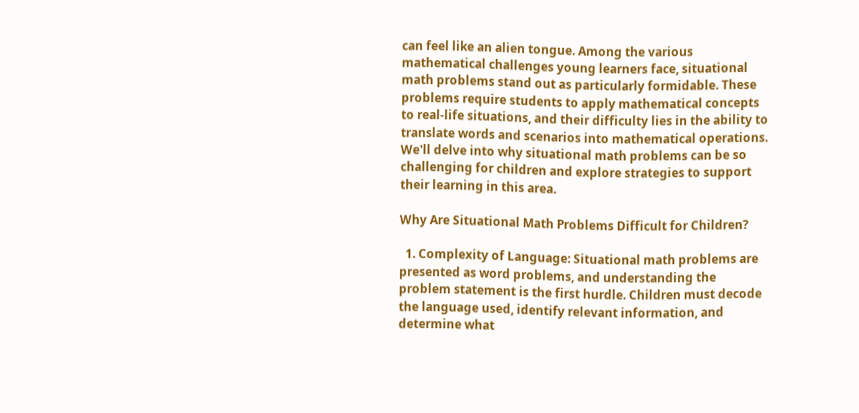can feel like an alien tongue. Among the various mathematical challenges young learners face, situational math problems stand out as particularly formidable. These problems require students to apply mathematical concepts to real-life situations, and their difficulty lies in the ability to translate words and scenarios into mathematical operations. We'll delve into why situational math problems can be so challenging for children and explore strategies to support their learning in this area.

Why Are Situational Math Problems Difficult for Children?

  1. Complexity of Language: Situational math problems are presented as word problems, and understanding the problem statement is the first hurdle. Children must decode the language used, identify relevant information, and determine what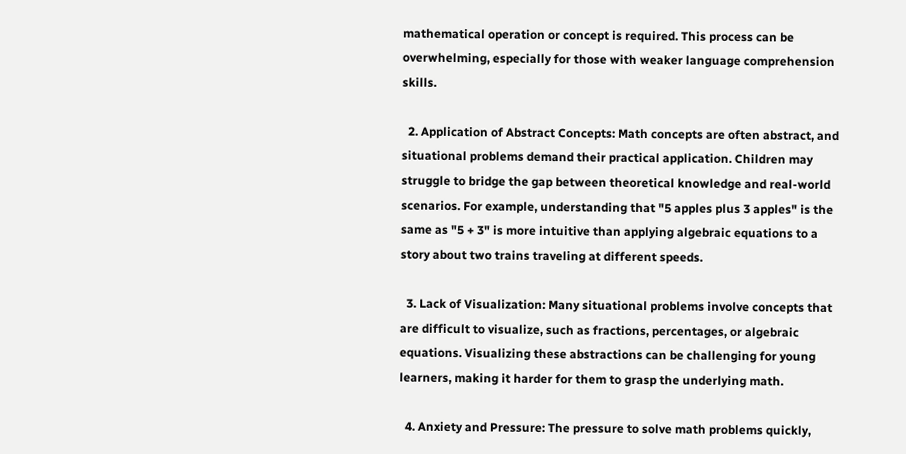mathematical operation or concept is required. This process can be overwhelming, especially for those with weaker language comprehension skills.

  2. Application of Abstract Concepts: Math concepts are often abstract, and situational problems demand their practical application. Children may struggle to bridge the gap between theoretical knowledge and real-world scenarios. For example, understanding that "5 apples plus 3 apples" is the same as "5 + 3" is more intuitive than applying algebraic equations to a story about two trains traveling at different speeds.

  3. Lack of Visualization: Many situational problems involve concepts that are difficult to visualize, such as fractions, percentages, or algebraic equations. Visualizing these abstractions can be challenging for young learners, making it harder for them to grasp the underlying math.

  4. Anxiety and Pressure: The pressure to solve math problems quickly,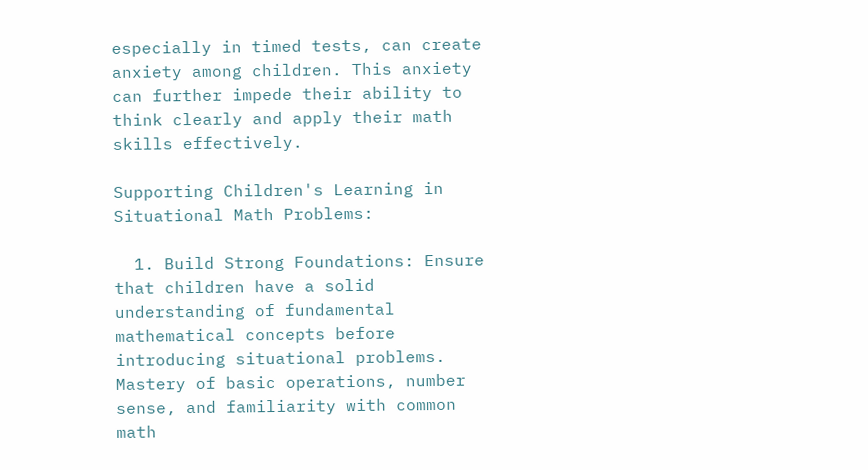especially in timed tests, can create anxiety among children. This anxiety can further impede their ability to think clearly and apply their math skills effectively.

Supporting Children's Learning in Situational Math Problems:

  1. Build Strong Foundations: Ensure that children have a solid understanding of fundamental mathematical concepts before introducing situational problems. Mastery of basic operations, number sense, and familiarity with common math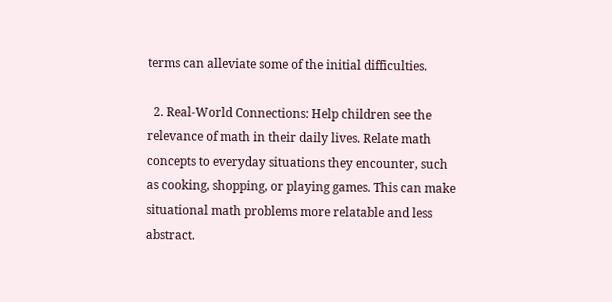terms can alleviate some of the initial difficulties.

  2. Real-World Connections: Help children see the relevance of math in their daily lives. Relate math concepts to everyday situations they encounter, such as cooking, shopping, or playing games. This can make situational math problems more relatable and less abstract.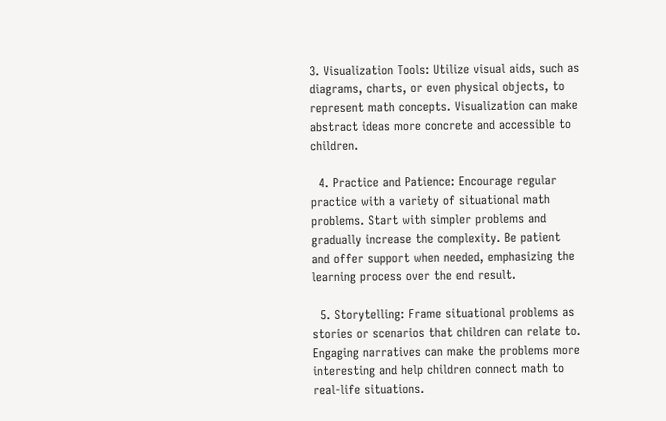3. Visualization Tools: Utilize visual aids, such as diagrams, charts, or even physical objects, to represent math concepts. Visualization can make abstract ideas more concrete and accessible to children.

  4. Practice and Patience: Encourage regular practice with a variety of situational math problems. Start with simpler problems and gradually increase the complexity. Be patient and offer support when needed, emphasizing the learning process over the end result.

  5. Storytelling: Frame situational problems as stories or scenarios that children can relate to. Engaging narratives can make the problems more interesting and help children connect math to real-life situations.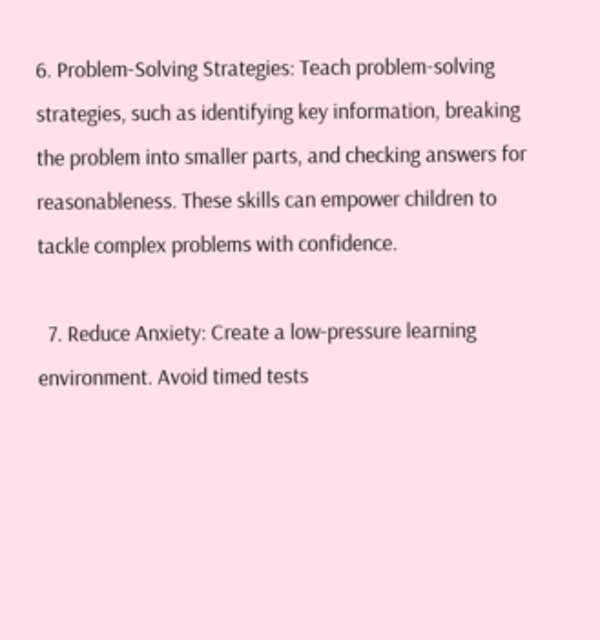6. Problem-Solving Strategies: Teach problem-solving strategies, such as identifying key information, breaking the problem into smaller parts, and checking answers for reasonableness. These skills can empower children to tackle complex problems with confidence.

  7. Reduce Anxiety: Create a low-pressure learning environment. Avoid timed tests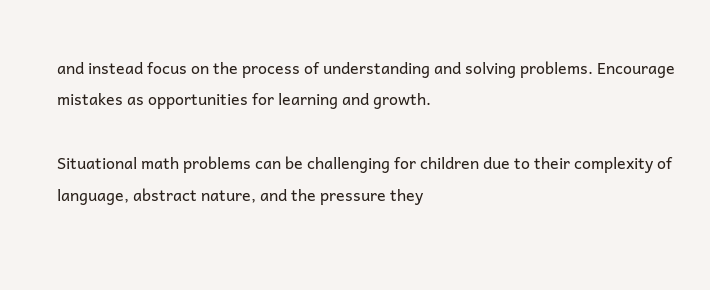and instead focus on the process of understanding and solving problems. Encourage mistakes as opportunities for learning and growth.

Situational math problems can be challenging for children due to their complexity of language, abstract nature, and the pressure they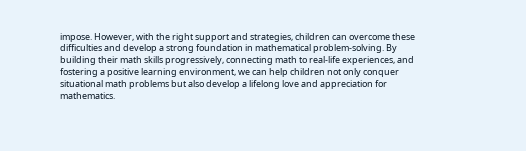impose. However, with the right support and strategies, children can overcome these difficulties and develop a strong foundation in mathematical problem-solving. By building their math skills progressively, connecting math to real-life experiences, and fostering a positive learning environment, we can help children not only conquer situational math problems but also develop a lifelong love and appreciation for mathematics.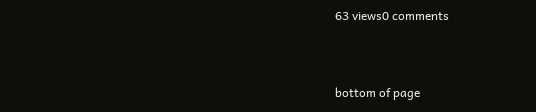63 views0 comments


bottom of page